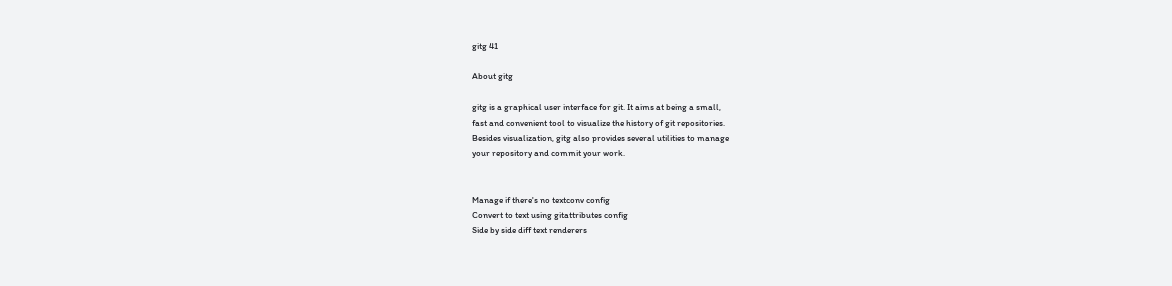gitg 41

About gitg

gitg is a graphical user interface for git. It aims at being a small,
fast and convenient tool to visualize the history of git repositories.
Besides visualization, gitg also provides several utilities to manage
your repository and commit your work.


Manage if there's no textconv config
Convert to text using gitattributes config
Side by side diff text renderers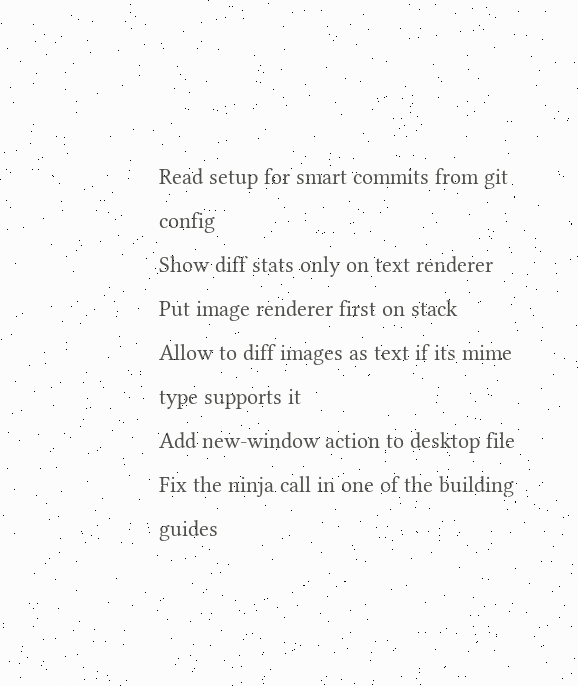Read setup for smart commits from git config
Show diff stats only on text renderer
Put image renderer first on stack
Allow to diff images as text if its mime type supports it
Add new-window action to desktop file
Fix the ninja call in one of the building guides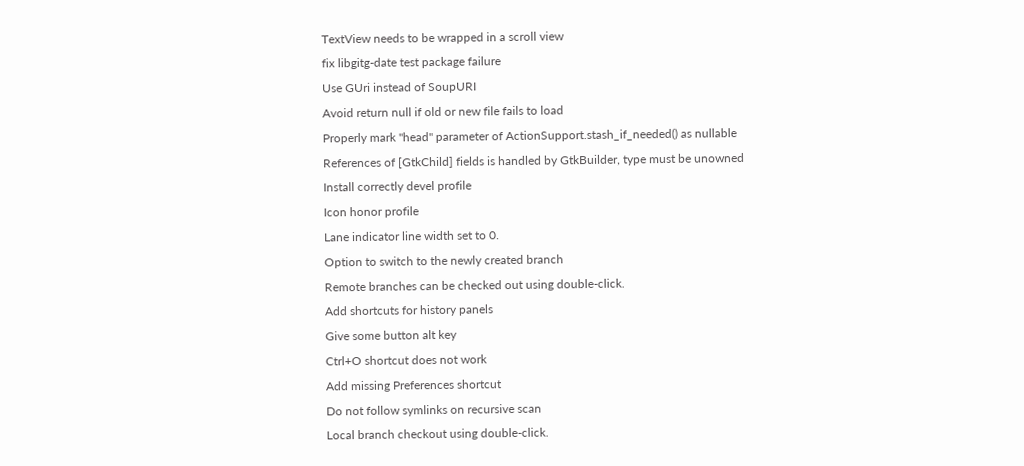TextView needs to be wrapped in a scroll view
fix libgitg-date test package failure
Use GUri instead of SoupURI
Avoid return null if old or new file fails to load
Properly mark "head" parameter of ActionSupport.stash_if_needed() as nullable
References of [GtkChild] fields is handled by GtkBuilder, type must be unowned
Install correctly devel profile
Icon honor profile
Lane indicator line width set to 0.
Option to switch to the newly created branch
Remote branches can be checked out using double-click.
Add shortcuts for history panels
Give some button alt key
Ctrl+O shortcut does not work
Add missing Preferences shortcut
Do not follow symlinks on recursive scan
Local branch checkout using double-click.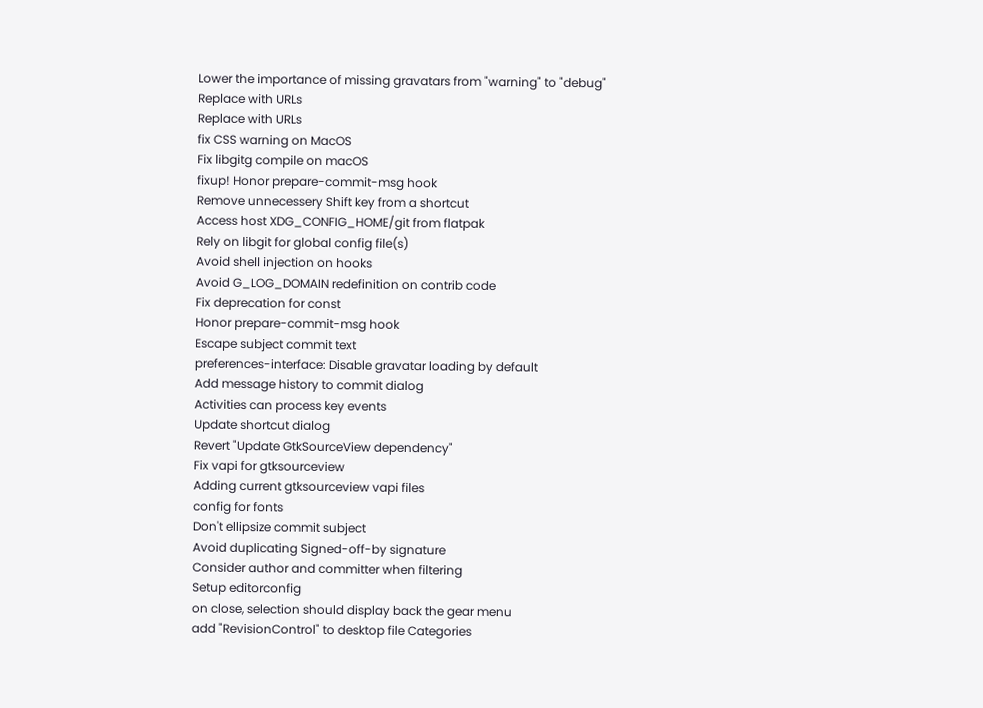Lower the importance of missing gravatars from "warning" to "debug"
Replace with URLs
Replace with URLs
fix CSS warning on MacOS
Fix libgitg compile on macOS
fixup! Honor prepare-commit-msg hook
Remove unnecessery Shift key from a shortcut
Access host XDG_CONFIG_HOME/git from flatpak
Rely on libgit for global config file(s)
Avoid shell injection on hooks
Avoid G_LOG_DOMAIN redefinition on contrib code
Fix deprecation for const
Honor prepare-commit-msg hook
Escape subject commit text
preferences-interface: Disable gravatar loading by default
Add message history to commit dialog
Activities can process key events
Update shortcut dialog
Revert "Update GtkSourceView dependency"
Fix vapi for gtksourceview
Adding current gtksourceview vapi files
config for fonts
Don't ellipsize commit subject
Avoid duplicating Signed-off-by signature
Consider author and committer when filtering
Setup editorconfig
on close, selection should display back the gear menu
add "RevisionControl" to desktop file Categories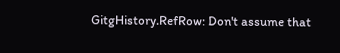GitgHistory.RefRow: Don't assume that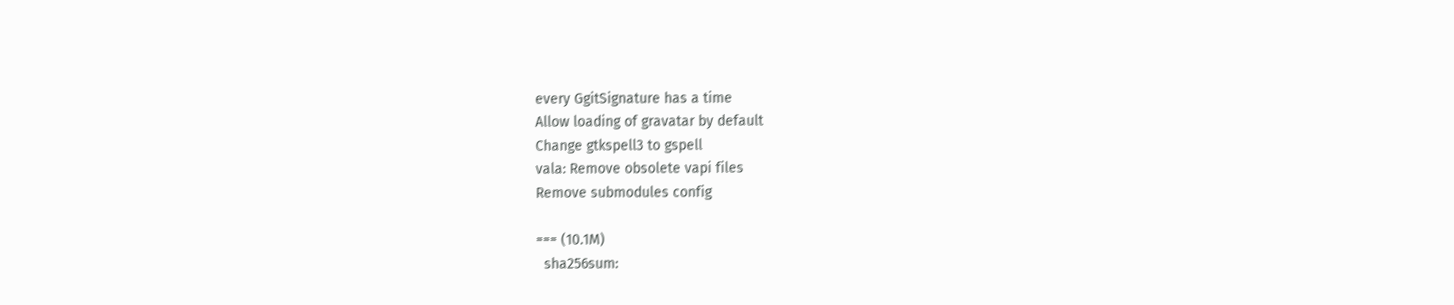every GgitSignature has a time
Allow loading of gravatar by default
Change gtkspell3 to gspell
vala: Remove obsolete vapi files
Remove submodules config

=== (10.1M)
  sha256sum: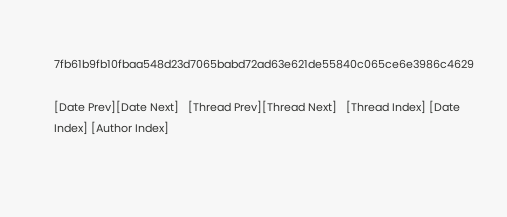7fb61b9fb10fbaa548d23d7065babd72ad63e621de55840c065ce6e3986c4629

[Date Prev][Date Next]   [Thread Prev][Thread Next]   [Thread Index] [Date Index] [Author Index]